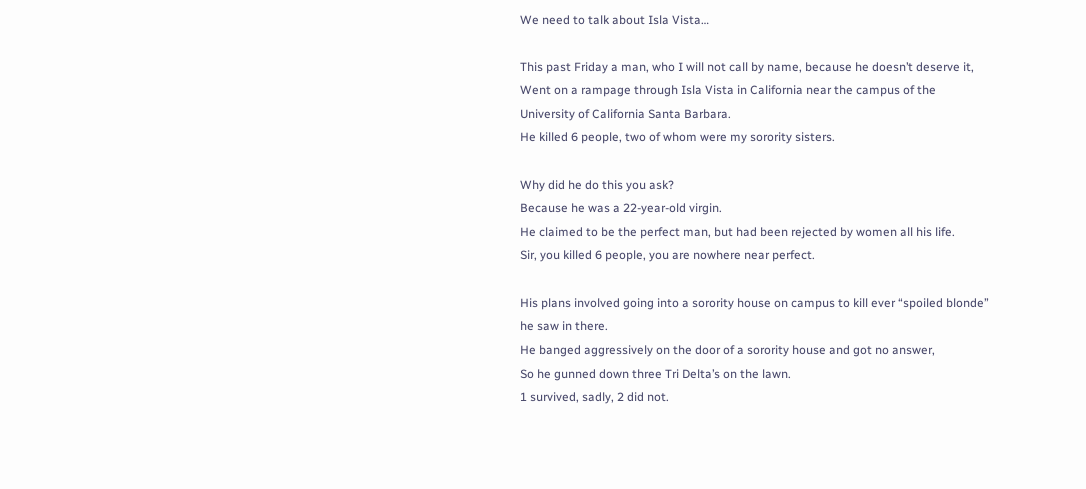We need to talk about Isla Vista…

This past Friday a man, who I will not call by name, because he doesn’t deserve it,
Went on a rampage through Isla Vista in California near the campus of the University of California Santa Barbara.
He killed 6 people, two of whom were my sorority sisters.

Why did he do this you ask?
Because he was a 22-year-old virgin.
He claimed to be the perfect man, but had been rejected by women all his life.
Sir, you killed 6 people, you are nowhere near perfect.

His plans involved going into a sorority house on campus to kill ever “spoiled blonde” he saw in there.
He banged aggressively on the door of a sorority house and got no answer,
So he gunned down three Tri Delta’s on the lawn.
1 survived, sadly, 2 did not.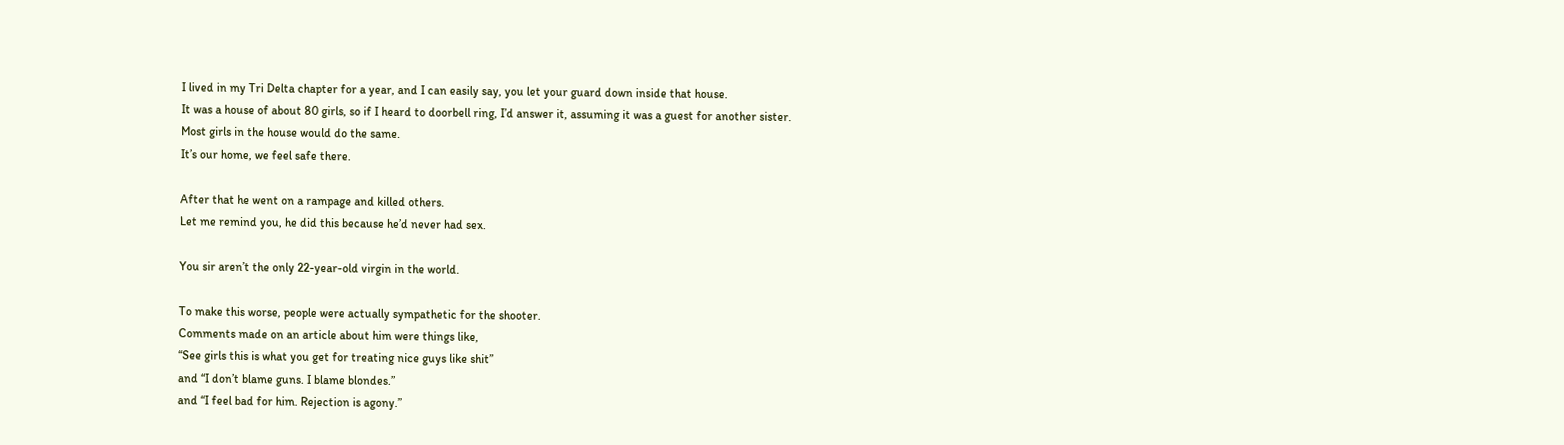I lived in my Tri Delta chapter for a year, and I can easily say, you let your guard down inside that house.
It was a house of about 80 girls, so if I heard to doorbell ring, I’d answer it, assuming it was a guest for another sister.
Most girls in the house would do the same.
It’s our home, we feel safe there.

After that he went on a rampage and killed others.
Let me remind you, he did this because he’d never had sex.

You sir aren’t the only 22-year-old virgin in the world.

To make this worse, people were actually sympathetic for the shooter.
Comments made on an article about him were things like,
“See girls this is what you get for treating nice guys like shit”
and “I don’t blame guns. I blame blondes.”
and “I feel bad for him. Rejection is agony.”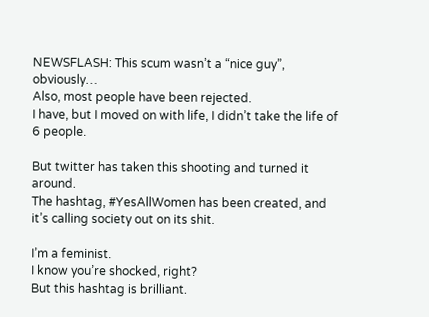NEWSFLASH: This scum wasn’t a “nice guy”, obviously…
Also, most people have been rejected.
I have, but I moved on with life, I didn’t take the life of 6 people.

But twitter has taken this shooting and turned it around.
The hashtag, #YesAllWomen has been created, and it’s calling society out on its shit.

I’m a feminist.
I know you’re shocked, right?
But this hashtag is brilliant.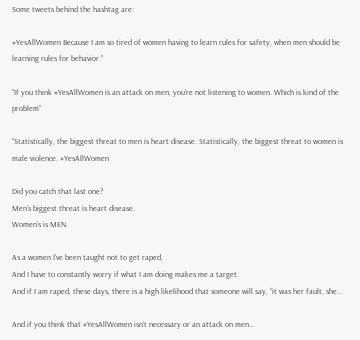Some tweets behind the hashtag are:

#YesAllWomen Because I am so tired of women having to learn rules for safety, when men should be learning rules for behavior.”

“If you think #YesAllWomen is an attack on men, you’re not listening to women. Which is kind of the problem”

“Statistically, the biggest threat to men is heart disease. Statistically, the biggest threat to women is male violence. #YesAllWomen

Did you catch that last one?
Men’s biggest threat is heart disease.
Women’s is MEN.

As a women I’ve been taught not to get raped,
And I have to constantly worry if what I am doing makes me a target.
And if I am raped, these days, there is a high likelihood that someone will say, “it was her fault, she…

And if you think that #YesAllWomen isn’t necessary or an attack on men…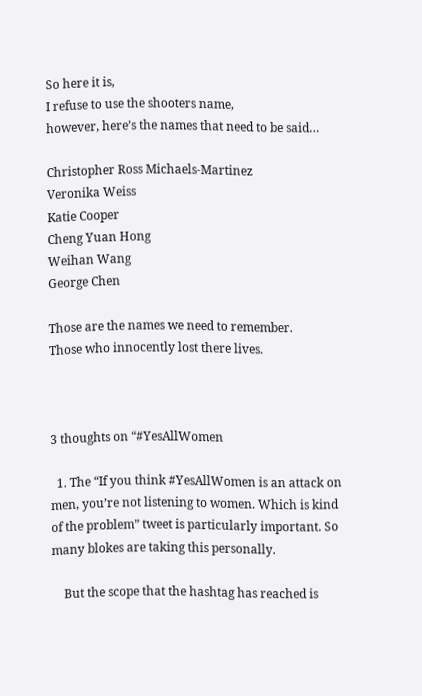So here it is,
I refuse to use the shooters name,
however, here’s the names that need to be said…

Christopher Ross Michaels-Martinez
Veronika Weiss
Katie Cooper
Cheng Yuan Hong
Weihan Wang
George Chen

Those are the names we need to remember.
Those who innocently lost there lives.



3 thoughts on “#YesAllWomen

  1. The “If you think #YesAllWomen is an attack on men, you’re not listening to women. Which is kind of the problem” tweet is particularly important. So many blokes are taking this personally.

    But the scope that the hashtag has reached is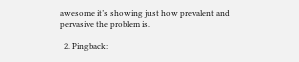awesome it’s showing just how prevalent and pervasive the problem is.

  2. Pingback: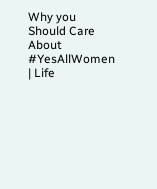Why you Should Care About #YesAllWomen | Life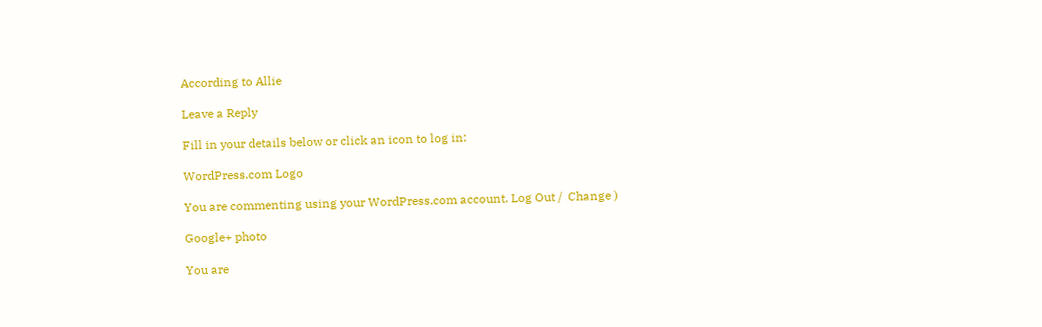According to Allie

Leave a Reply

Fill in your details below or click an icon to log in:

WordPress.com Logo

You are commenting using your WordPress.com account. Log Out /  Change )

Google+ photo

You are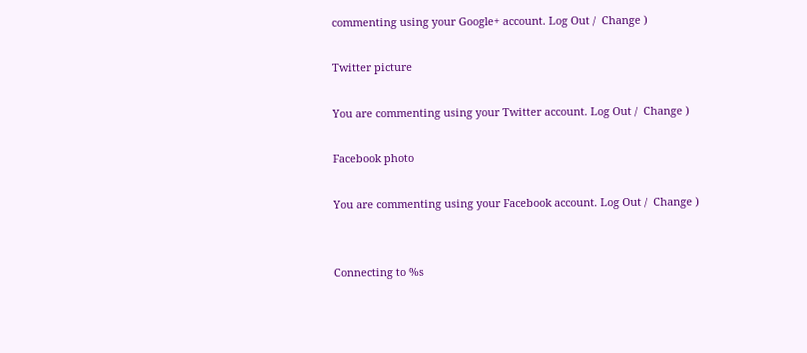commenting using your Google+ account. Log Out /  Change )

Twitter picture

You are commenting using your Twitter account. Log Out /  Change )

Facebook photo

You are commenting using your Facebook account. Log Out /  Change )


Connecting to %s